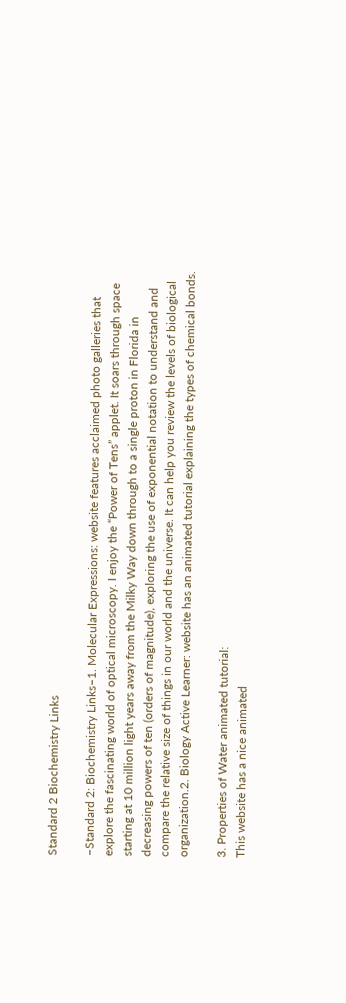Standard 2 Biochemistry Links

–Standard 2: Biochemistry Links–1. Molecular Expressions: website features acclaimed photo galleries that explore the fascinating world of optical microscopy. I enjoy the “Power of Tens” applet. It soars through space starting at 10 million light years away from the Milky Way down through to a single proton in Florida in decreasing powers of ten (orders of magnitude), exploring the use of exponential notation to understand and compare the relative size of things in our world and the universe. It can help you review the levels of biological organization.2. Biology Active Learner: website has an animated tutorial explaining the types of chemical bonds.

3. Properties of Water animated tutorial:
This website has a nice animated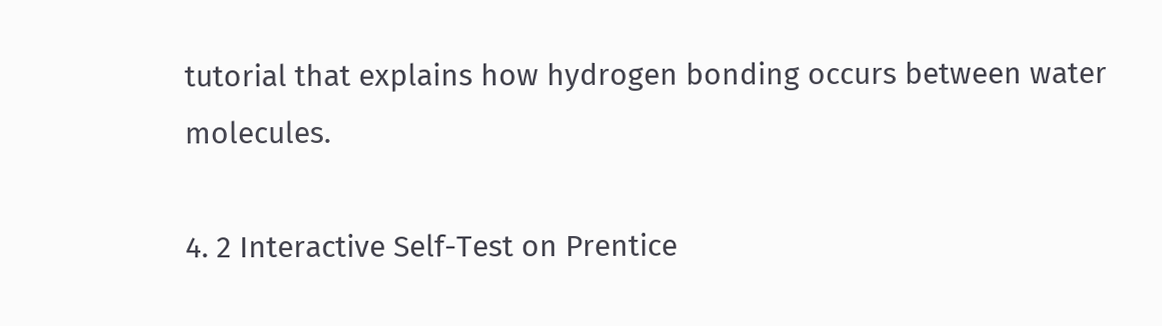tutorial that explains how hydrogen bonding occurs between water molecules.

4. 2 Interactive Self-Test on Prentice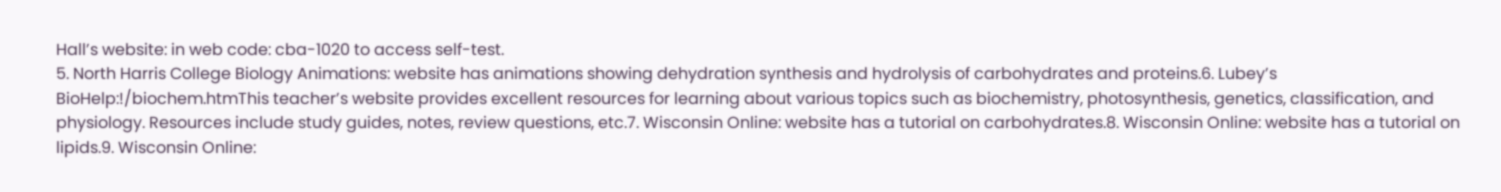Hall’s website: in web code: cba-1020 to access self-test.
5. North Harris College Biology Animations: website has animations showing dehydration synthesis and hydrolysis of carbohydrates and proteins.6. Lubey’s BioHelp:!/biochem.htmThis teacher’s website provides excellent resources for learning about various topics such as biochemistry, photosynthesis, genetics, classification, and physiology. Resources include study guides, notes, review questions, etc.7. Wisconsin Online: website has a tutorial on carbohydrates.8. Wisconsin Online: website has a tutorial on lipids.9. Wisconsin Online: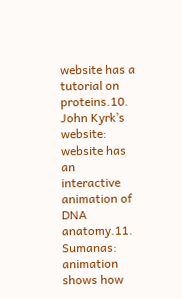website has a tutorial on proteins.10. John Kyrk’s website: website has an interactive animation of DNA anatomy.11. Sumanas: animation shows how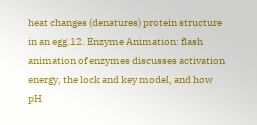heat changes (denatures) protein structure in an egg.12. Enzyme Animation: flash animation of enzymes discusses activation energy, the lock and key model, and how pH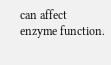can affect enzyme function.